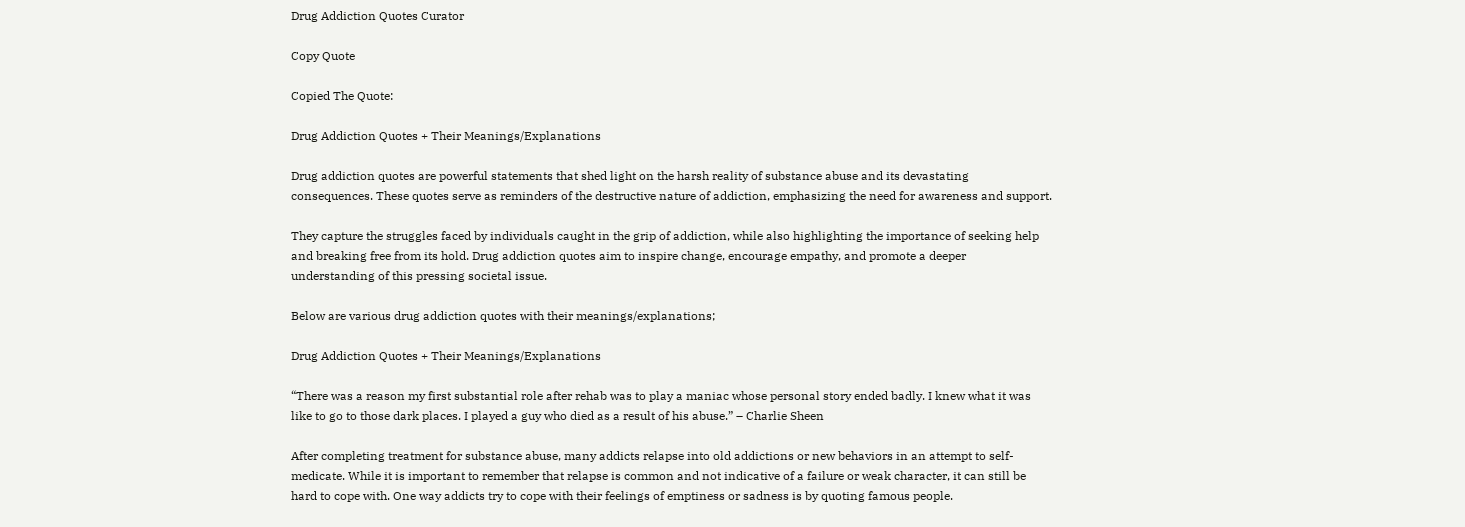Drug Addiction Quotes Curator

Copy Quote

Copied The Quote:

Drug Addiction Quotes + Their Meanings/Explanations

Drug addiction quotes are powerful statements that shed light on the harsh reality of substance abuse and its devastating consequences. These quotes serve as reminders of the destructive nature of addiction, emphasizing the need for awareness and support.

They capture the struggles faced by individuals caught in the grip of addiction, while also highlighting the importance of seeking help and breaking free from its hold. Drug addiction quotes aim to inspire change, encourage empathy, and promote a deeper understanding of this pressing societal issue.

Below are various drug addiction quotes with their meanings/explanations;

Drug Addiction Quotes + Their Meanings/Explanations

“There was a reason my first substantial role after rehab was to play a maniac whose personal story ended badly. I knew what it was like to go to those dark places. I played a guy who died as a result of his abuse.” – Charlie Sheen

After completing treatment for substance abuse, many addicts relapse into old addictions or new behaviors in an attempt to self-medicate. While it is important to remember that relapse is common and not indicative of a failure or weak character, it can still be hard to cope with. One way addicts try to cope with their feelings of emptiness or sadness is by quoting famous people.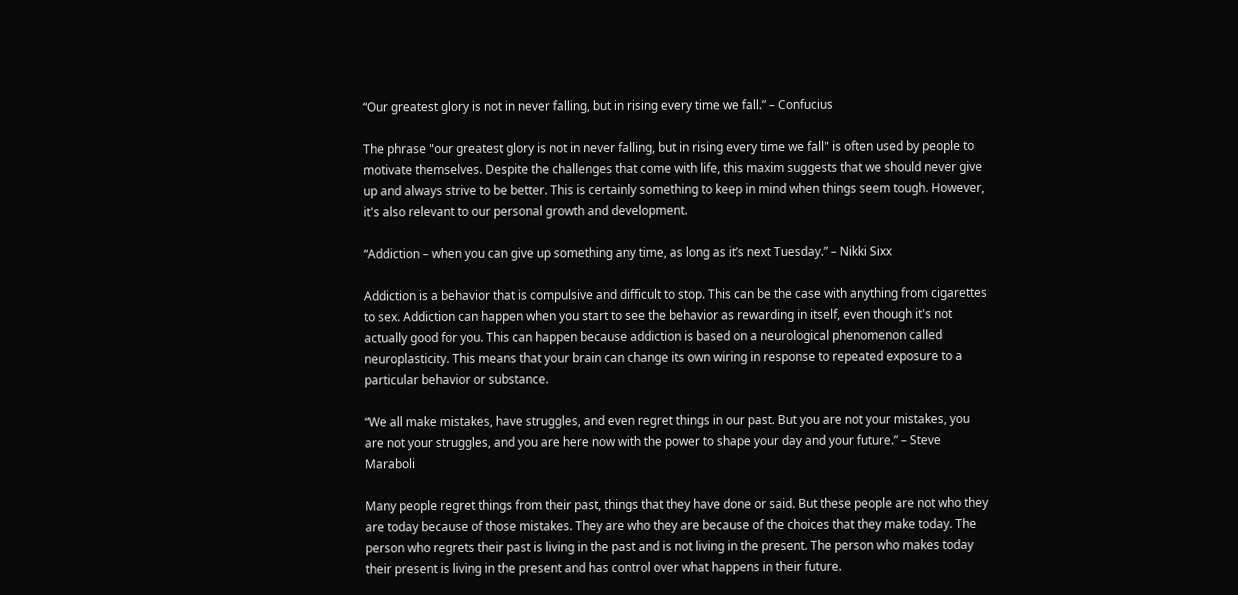“Our greatest glory is not in never falling, but in rising every time we fall.” – Confucius

The phrase "our greatest glory is not in never falling, but in rising every time we fall" is often used by people to motivate themselves. Despite the challenges that come with life, this maxim suggests that we should never give up and always strive to be better. This is certainly something to keep in mind when things seem tough. However, it's also relevant to our personal growth and development.

“Addiction – when you can give up something any time, as long as it’s next Tuesday.” – Nikki Sixx

Addiction is a behavior that is compulsive and difficult to stop. This can be the case with anything from cigarettes to sex. Addiction can happen when you start to see the behavior as rewarding in itself, even though it's not actually good for you. This can happen because addiction is based on a neurological phenomenon called neuroplasticity. This means that your brain can change its own wiring in response to repeated exposure to a particular behavior or substance.

“We all make mistakes, have struggles, and even regret things in our past. But you are not your mistakes, you are not your struggles, and you are here now with the power to shape your day and your future.” – Steve Maraboli

Many people regret things from their past, things that they have done or said. But these people are not who they are today because of those mistakes. They are who they are because of the choices that they make today. The person who regrets their past is living in the past and is not living in the present. The person who makes today their present is living in the present and has control over what happens in their future.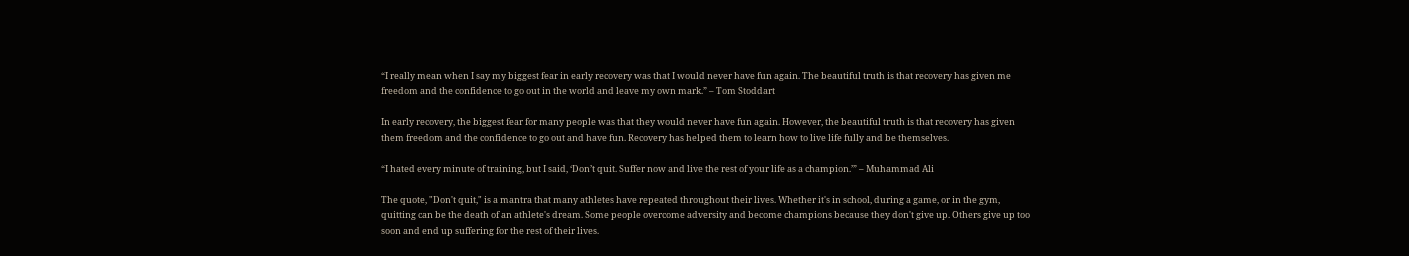“I really mean when I say my biggest fear in early recovery was that I would never have fun again. The beautiful truth is that recovery has given me freedom and the confidence to go out in the world and leave my own mark.” – Tom Stoddart

In early recovery, the biggest fear for many people was that they would never have fun again. However, the beautiful truth is that recovery has given them freedom and the confidence to go out and have fun. Recovery has helped them to learn how to live life fully and be themselves.

“I hated every minute of training, but I said, ‘Don’t quit. Suffer now and live the rest of your life as a champion.’” – Muhammad Ali

The quote, "Don't quit," is a mantra that many athletes have repeated throughout their lives. Whether it's in school, during a game, or in the gym, quitting can be the death of an athlete's dream. Some people overcome adversity and become champions because they don't give up. Others give up too soon and end up suffering for the rest of their lives.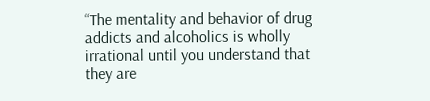“The mentality and behavior of drug addicts and alcoholics is wholly irrational until you understand that they are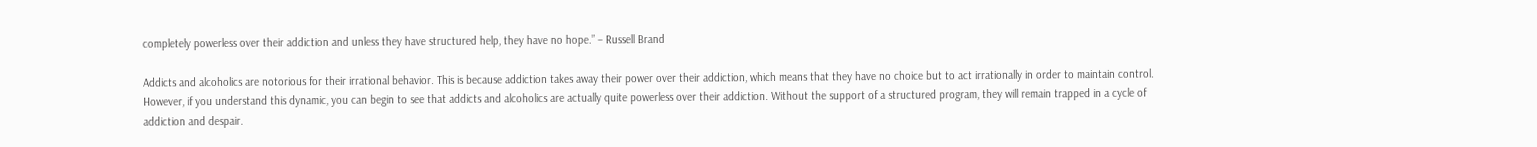completely powerless over their addiction and unless they have structured help, they have no hope.” – Russell Brand

Addicts and alcoholics are notorious for their irrational behavior. This is because addiction takes away their power over their addiction, which means that they have no choice but to act irrationally in order to maintain control. However, if you understand this dynamic, you can begin to see that addicts and alcoholics are actually quite powerless over their addiction. Without the support of a structured program, they will remain trapped in a cycle of addiction and despair.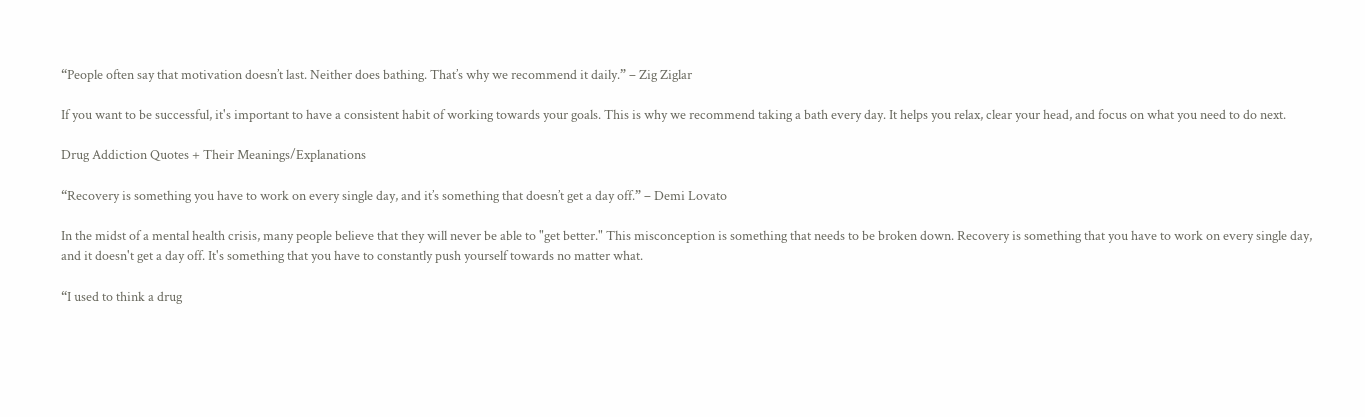“People often say that motivation doesn’t last. Neither does bathing. That’s why we recommend it daily.” – Zig Ziglar

If you want to be successful, it's important to have a consistent habit of working towards your goals. This is why we recommend taking a bath every day. It helps you relax, clear your head, and focus on what you need to do next.

Drug Addiction Quotes + Their Meanings/Explanations

“Recovery is something you have to work on every single day, and it’s something that doesn’t get a day off.” – Demi Lovato

In the midst of a mental health crisis, many people believe that they will never be able to "get better." This misconception is something that needs to be broken down. Recovery is something that you have to work on every single day, and it doesn't get a day off. It's something that you have to constantly push yourself towards no matter what.

“I used to think a drug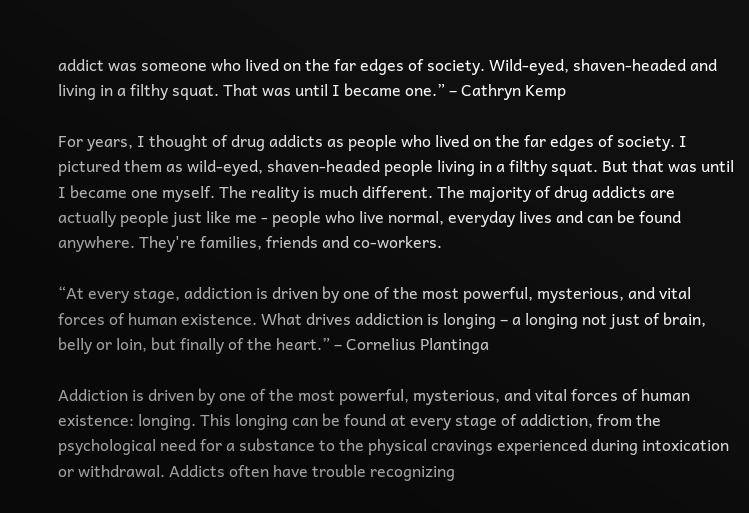addict was someone who lived on the far edges of society. Wild-eyed, shaven-headed and living in a filthy squat. That was until I became one.” – Cathryn Kemp

For years, I thought of drug addicts as people who lived on the far edges of society. I pictured them as wild-eyed, shaven-headed people living in a filthy squat. But that was until I became one myself. The reality is much different. The majority of drug addicts are actually people just like me - people who live normal, everyday lives and can be found anywhere. They're families, friends and co-workers.

“At every stage, addiction is driven by one of the most powerful, mysterious, and vital forces of human existence. What drives addiction is longing – a longing not just of brain, belly or loin, but finally of the heart.” – Cornelius Plantinga

Addiction is driven by one of the most powerful, mysterious, and vital forces of human existence: longing. This longing can be found at every stage of addiction, from the psychological need for a substance to the physical cravings experienced during intoxication or withdrawal. Addicts often have trouble recognizing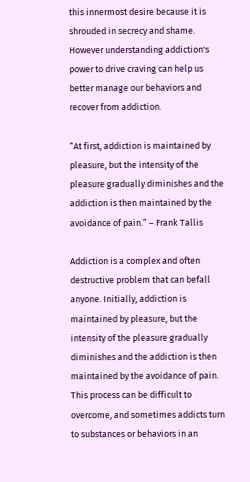this innermost desire because it is shrouded in secrecy and shame. However understanding addiction's power to drive craving can help us better manage our behaviors and recover from addiction.

“At first, addiction is maintained by pleasure, but the intensity of the pleasure gradually diminishes and the addiction is then maintained by the avoidance of pain.” – Frank Tallis

Addiction is a complex and often destructive problem that can befall anyone. Initially, addiction is maintained by pleasure, but the intensity of the pleasure gradually diminishes and the addiction is then maintained by the avoidance of pain. This process can be difficult to overcome, and sometimes addicts turn to substances or behaviors in an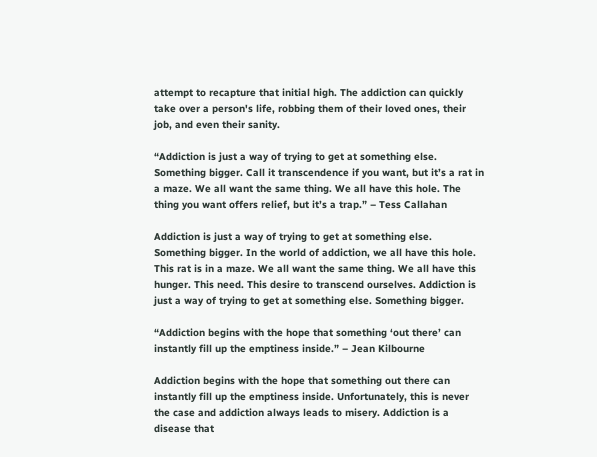attempt to recapture that initial high. The addiction can quickly take over a person's life, robbing them of their loved ones, their job, and even their sanity.

“Addiction is just a way of trying to get at something else. Something bigger. Call it transcendence if you want, but it’s a rat in a maze. We all want the same thing. We all have this hole. The thing you want offers relief, but it’s a trap.” – Tess Callahan

Addiction is just a way of trying to get at something else. Something bigger. In the world of addiction, we all have this hole. This rat is in a maze. We all want the same thing. We all have this hunger. This need. This desire to transcend ourselves. Addiction is just a way of trying to get at something else. Something bigger.

“Addiction begins with the hope that something ‘out there’ can instantly fill up the emptiness inside.” – Jean Kilbourne

Addiction begins with the hope that something out there can instantly fill up the emptiness inside. Unfortunately, this is never the case and addiction always leads to misery. Addiction is a disease that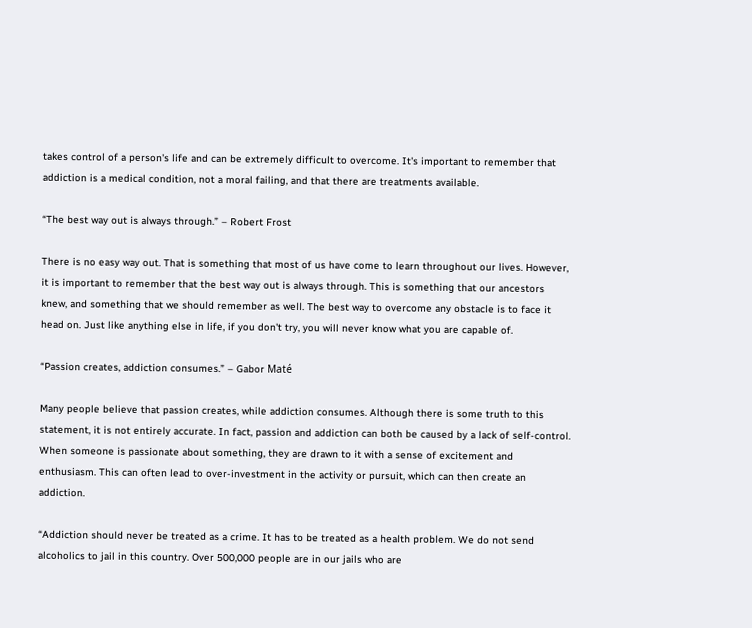takes control of a person's life and can be extremely difficult to overcome. It's important to remember that addiction is a medical condition, not a moral failing, and that there are treatments available.

“The best way out is always through.” – Robert Frost

There is no easy way out. That is something that most of us have come to learn throughout our lives. However, it is important to remember that the best way out is always through. This is something that our ancestors knew, and something that we should remember as well. The best way to overcome any obstacle is to face it head on. Just like anything else in life, if you don't try, you will never know what you are capable of.

“Passion creates, addiction consumes.” – Gabor Maté

Many people believe that passion creates, while addiction consumes. Although there is some truth to this statement, it is not entirely accurate. In fact, passion and addiction can both be caused by a lack of self-control. When someone is passionate about something, they are drawn to it with a sense of excitement and enthusiasm. This can often lead to over-investment in the activity or pursuit, which can then create an addiction.

“Addiction should never be treated as a crime. It has to be treated as a health problem. We do not send alcoholics to jail in this country. Over 500,000 people are in our jails who are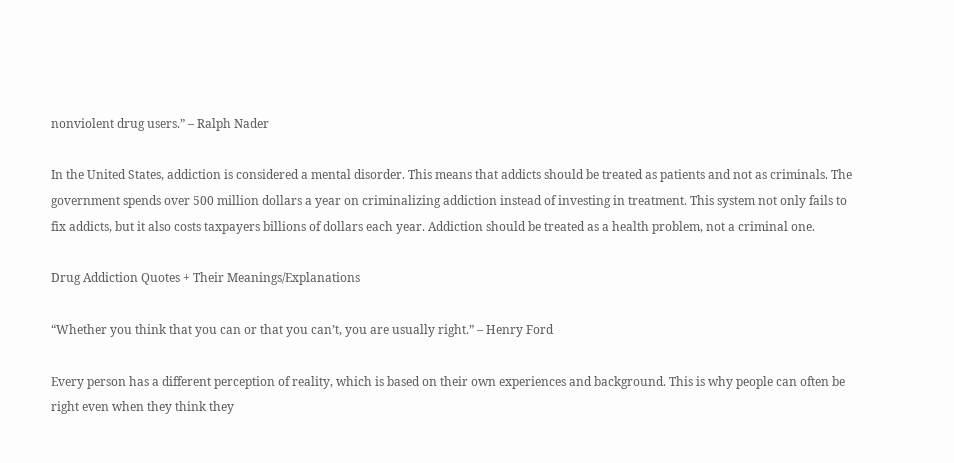nonviolent drug users.” – Ralph Nader

In the United States, addiction is considered a mental disorder. This means that addicts should be treated as patients and not as criminals. The government spends over 500 million dollars a year on criminalizing addiction instead of investing in treatment. This system not only fails to fix addicts, but it also costs taxpayers billions of dollars each year. Addiction should be treated as a health problem, not a criminal one.

Drug Addiction Quotes + Their Meanings/Explanations

“Whether you think that you can or that you can’t, you are usually right.” – Henry Ford

Every person has a different perception of reality, which is based on their own experiences and background. This is why people can often be right even when they think they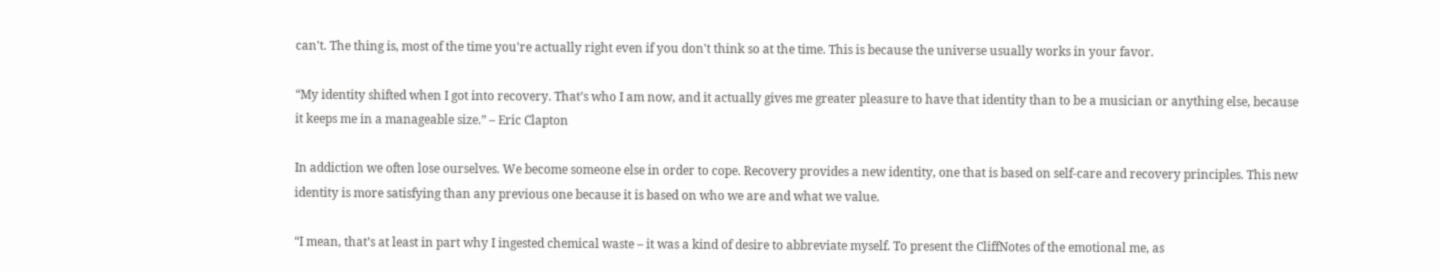can't. The thing is, most of the time you're actually right even if you don't think so at the time. This is because the universe usually works in your favor.

“My identity shifted when I got into recovery. That’s who I am now, and it actually gives me greater pleasure to have that identity than to be a musician or anything else, because it keeps me in a manageable size.” – Eric Clapton

In addiction we often lose ourselves. We become someone else in order to cope. Recovery provides a new identity, one that is based on self-care and recovery principles. This new identity is more satisfying than any previous one because it is based on who we are and what we value.

“I mean, that’s at least in part why I ingested chemical waste – it was a kind of desire to abbreviate myself. To present the CliffNotes of the emotional me, as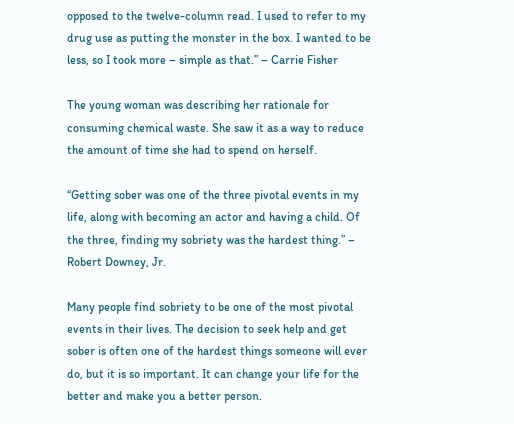opposed to the twelve-column read. I used to refer to my drug use as putting the monster in the box. I wanted to be less, so I took more – simple as that.” – Carrie Fisher

The young woman was describing her rationale for consuming chemical waste. She saw it as a way to reduce the amount of time she had to spend on herself.

“Getting sober was one of the three pivotal events in my life, along with becoming an actor and having a child. Of the three, finding my sobriety was the hardest thing.” – Robert Downey, Jr.

Many people find sobriety to be one of the most pivotal events in their lives. The decision to seek help and get sober is often one of the hardest things someone will ever do, but it is so important. It can change your life for the better and make you a better person.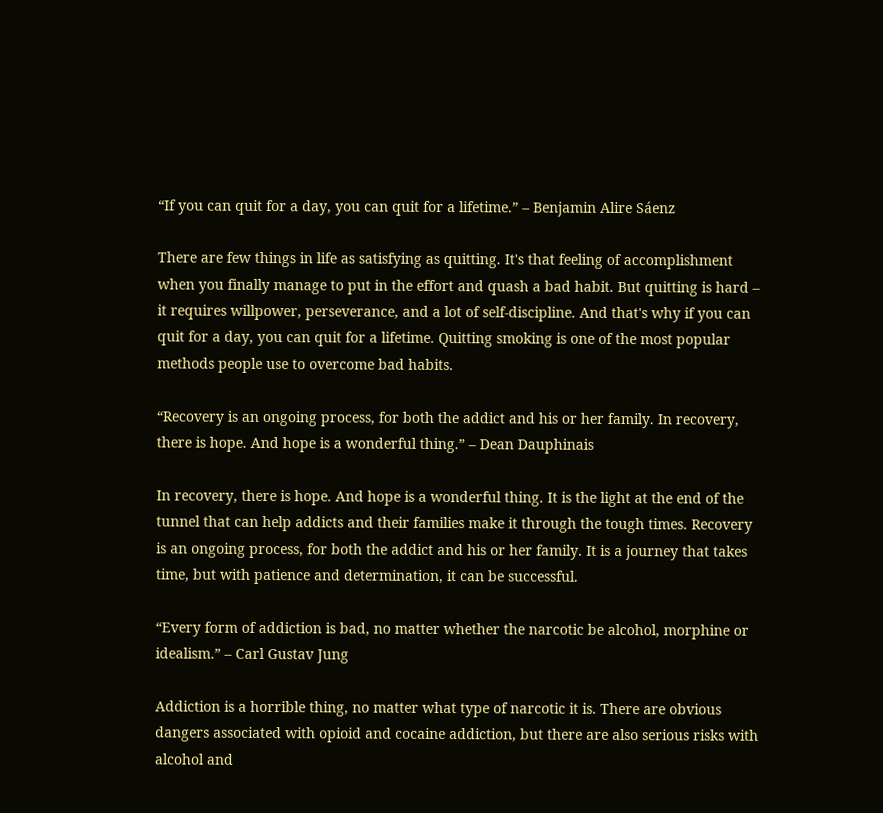“If you can quit for a day, you can quit for a lifetime.” – Benjamin Alire Sáenz

There are few things in life as satisfying as quitting. It's that feeling of accomplishment when you finally manage to put in the effort and quash a bad habit. But quitting is hard – it requires willpower, perseverance, and a lot of self-discipline. And that's why if you can quit for a day, you can quit for a lifetime. Quitting smoking is one of the most popular methods people use to overcome bad habits.

“Recovery is an ongoing process, for both the addict and his or her family. In recovery, there is hope. And hope is a wonderful thing.” – Dean Dauphinais

In recovery, there is hope. And hope is a wonderful thing. It is the light at the end of the tunnel that can help addicts and their families make it through the tough times. Recovery is an ongoing process, for both the addict and his or her family. It is a journey that takes time, but with patience and determination, it can be successful.

“Every form of addiction is bad, no matter whether the narcotic be alcohol, morphine or idealism.” – Carl Gustav Jung

Addiction is a horrible thing, no matter what type of narcotic it is. There are obvious dangers associated with opioid and cocaine addiction, but there are also serious risks with alcohol and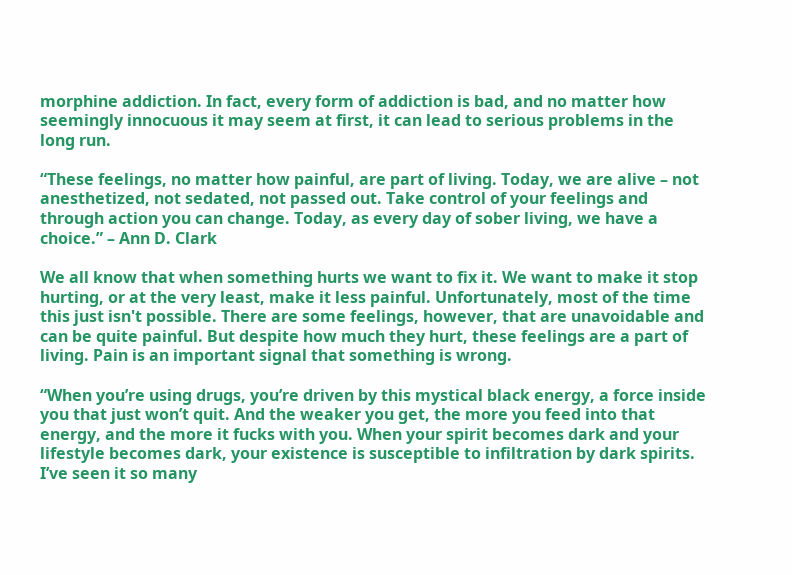morphine addiction. In fact, every form of addiction is bad, and no matter how seemingly innocuous it may seem at first, it can lead to serious problems in the long run.

“These feelings, no matter how painful, are part of living. Today, we are alive – not anesthetized, not sedated, not passed out. Take control of your feelings and through action you can change. Today, as every day of sober living, we have a choice.” – Ann D. Clark

We all know that when something hurts we want to fix it. We want to make it stop hurting, or at the very least, make it less painful. Unfortunately, most of the time this just isn't possible. There are some feelings, however, that are unavoidable and can be quite painful. But despite how much they hurt, these feelings are a part of living. Pain is an important signal that something is wrong.

“When you’re using drugs, you’re driven by this mystical black energy, a force inside you that just won’t quit. And the weaker you get, the more you feed into that energy, and the more it fucks with you. When your spirit becomes dark and your lifestyle becomes dark, your existence is susceptible to infiltration by dark spirits. I’ve seen it so many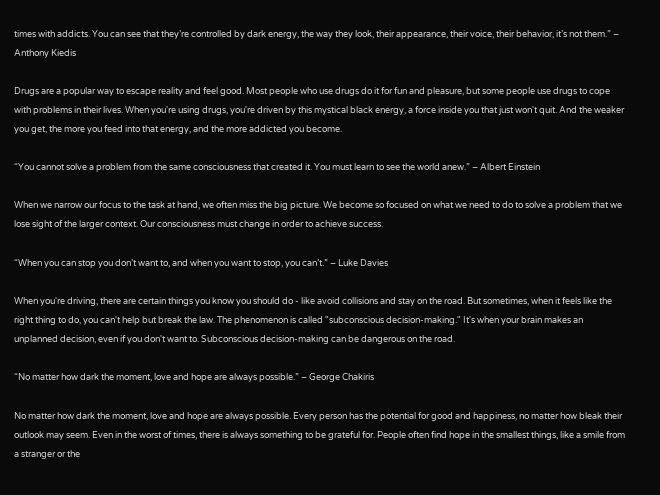times with addicts. You can see that they’re controlled by dark energy, the way they look, their appearance, their voice, their behavior, it’s not them.” – Anthony Kiedis

Drugs are a popular way to escape reality and feel good. Most people who use drugs do it for fun and pleasure, but some people use drugs to cope with problems in their lives. When you're using drugs, you're driven by this mystical black energy, a force inside you that just won't quit. And the weaker you get, the more you feed into that energy, and the more addicted you become.

“You cannot solve a problem from the same consciousness that created it. You must learn to see the world anew.” – Albert Einstein

When we narrow our focus to the task at hand, we often miss the big picture. We become so focused on what we need to do to solve a problem that we lose sight of the larger context. Our consciousness must change in order to achieve success.

“When you can stop you don’t want to, and when you want to stop, you can’t.” – Luke Davies

When you're driving, there are certain things you know you should do - like avoid collisions and stay on the road. But sometimes, when it feels like the right thing to do, you can't help but break the law. The phenomenon is called "subconscious decision-making." It's when your brain makes an unplanned decision, even if you don't want to. Subconscious decision-making can be dangerous on the road.

“No matter how dark the moment, love and hope are always possible.” – George Chakiris

No matter how dark the moment, love and hope are always possible. Every person has the potential for good and happiness, no matter how bleak their outlook may seem. Even in the worst of times, there is always something to be grateful for. People often find hope in the smallest things, like a smile from a stranger or the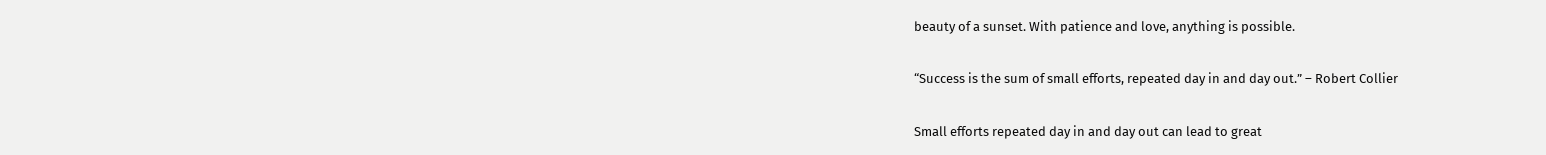beauty of a sunset. With patience and love, anything is possible.

“Success is the sum of small efforts, repeated day in and day out.” – Robert Collier

Small efforts repeated day in and day out can lead to great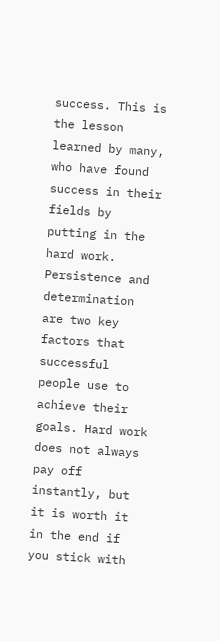success. This is the lesson learned by many, who have found success in their fields by putting in the hard work. Persistence and determination are two key factors that successful people use to achieve their goals. Hard work does not always pay off instantly, but it is worth it in the end if you stick with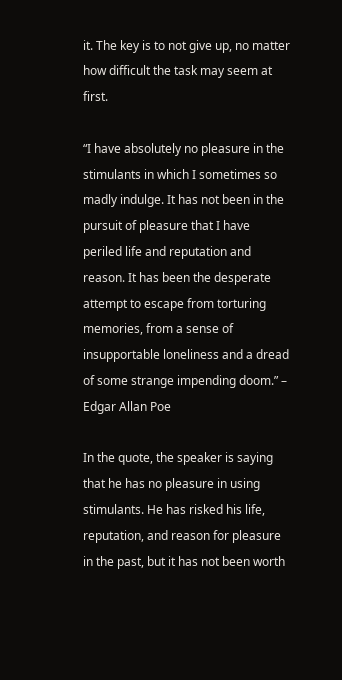it. The key is to not give up, no matter how difficult the task may seem at first.

“I have absolutely no pleasure in the stimulants in which I sometimes so madly indulge. It has not been in the pursuit of pleasure that I have periled life and reputation and reason. It has been the desperate attempt to escape from torturing memories, from a sense of insupportable loneliness and a dread of some strange impending doom.” – Edgar Allan Poe

In the quote, the speaker is saying that he has no pleasure in using stimulants. He has risked his life, reputation, and reason for pleasure in the past, but it has not been worth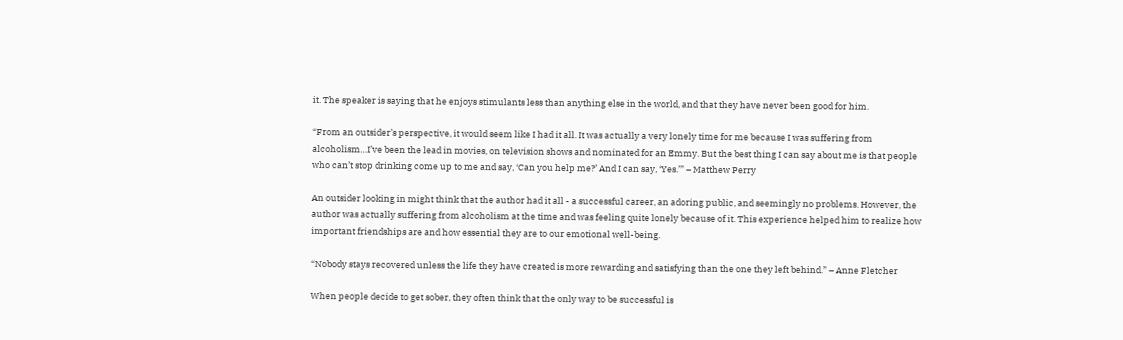it. The speaker is saying that he enjoys stimulants less than anything else in the world, and that they have never been good for him.

“From an outsider’s perspective, it would seem like I had it all. It was actually a very lonely time for me because I was suffering from alcoholism…I’ve been the lead in movies, on television shows and nominated for an Emmy. But the best thing I can say about me is that people who can’t stop drinking come up to me and say, ‘Can you help me?’ And I can say, ‘Yes.’” – Matthew Perry

An outsider looking in might think that the author had it all - a successful career, an adoring public, and seemingly no problems. However, the author was actually suffering from alcoholism at the time and was feeling quite lonely because of it. This experience helped him to realize how important friendships are and how essential they are to our emotional well-being.

“Nobody stays recovered unless the life they have created is more rewarding and satisfying than the one they left behind.” – Anne Fletcher

When people decide to get sober, they often think that the only way to be successful is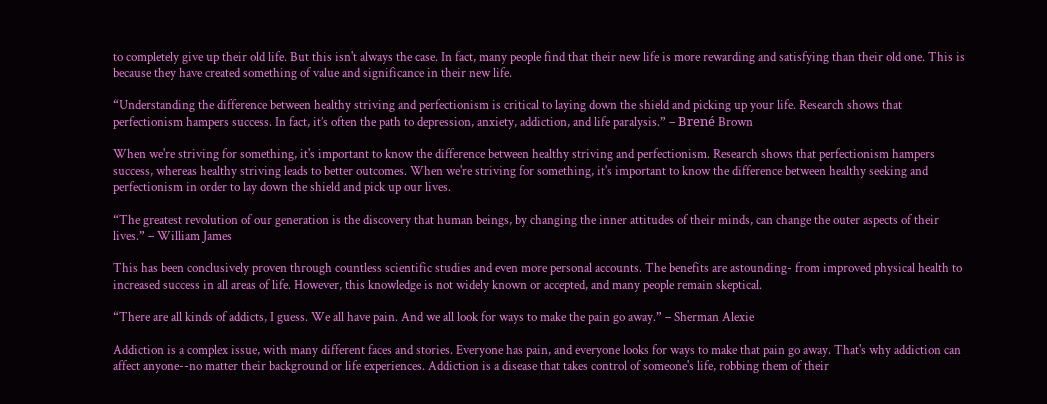to completely give up their old life. But this isn't always the case. In fact, many people find that their new life is more rewarding and satisfying than their old one. This is because they have created something of value and significance in their new life.

“Understanding the difference between healthy striving and perfectionism is critical to laying down the shield and picking up your life. Research shows that perfectionism hampers success. In fact, it’s often the path to depression, anxiety, addiction, and life paralysis.” – Brené Brown

When we're striving for something, it's important to know the difference between healthy striving and perfectionism. Research shows that perfectionism hampers success, whereas healthy striving leads to better outcomes. When we're striving for something, it's important to know the difference between healthy seeking and perfectionism in order to lay down the shield and pick up our lives.

“The greatest revolution of our generation is the discovery that human beings, by changing the inner attitudes of their minds, can change the outer aspects of their lives.” – William James

This has been conclusively proven through countless scientific studies and even more personal accounts. The benefits are astounding- from improved physical health to increased success in all areas of life. However, this knowledge is not widely known or accepted, and many people remain skeptical.

“There are all kinds of addicts, I guess. We all have pain. And we all look for ways to make the pain go away.” – Sherman Alexie

Addiction is a complex issue, with many different faces and stories. Everyone has pain, and everyone looks for ways to make that pain go away. That's why addiction can affect anyone--no matter their background or life experiences. Addiction is a disease that takes control of someone's life, robbing them of their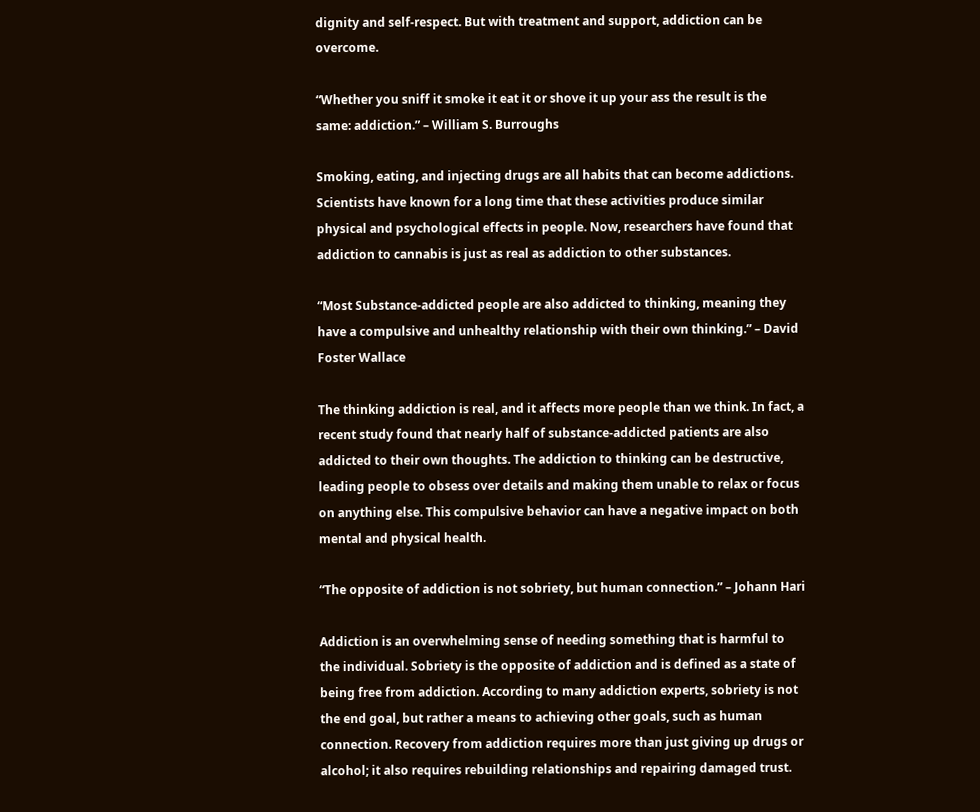dignity and self-respect. But with treatment and support, addiction can be overcome.

“Whether you sniff it smoke it eat it or shove it up your ass the result is the same: addiction.” – William S. Burroughs

Smoking, eating, and injecting drugs are all habits that can become addictions. Scientists have known for a long time that these activities produce similar physical and psychological effects in people. Now, researchers have found that addiction to cannabis is just as real as addiction to other substances.

“Most Substance-addicted people are also addicted to thinking, meaning they have a compulsive and unhealthy relationship with their own thinking.” – David Foster Wallace

The thinking addiction is real, and it affects more people than we think. In fact, a recent study found that nearly half of substance-addicted patients are also addicted to their own thoughts. The addiction to thinking can be destructive, leading people to obsess over details and making them unable to relax or focus on anything else. This compulsive behavior can have a negative impact on both mental and physical health.

“The opposite of addiction is not sobriety, but human connection.” – Johann Hari

Addiction is an overwhelming sense of needing something that is harmful to the individual. Sobriety is the opposite of addiction and is defined as a state of being free from addiction. According to many addiction experts, sobriety is not the end goal, but rather a means to achieving other goals, such as human connection. Recovery from addiction requires more than just giving up drugs or alcohol; it also requires rebuilding relationships and repairing damaged trust.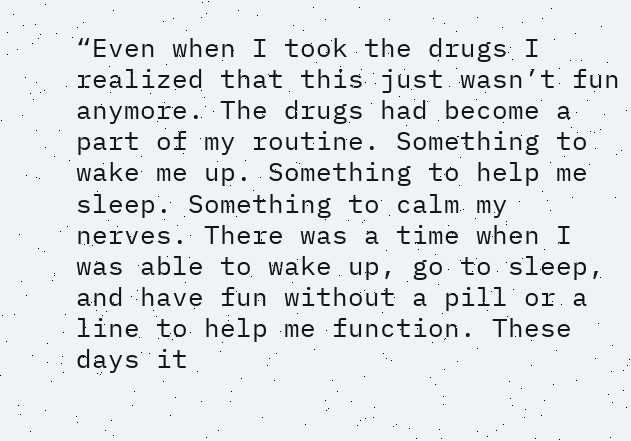“Even when I took the drugs I realized that this just wasn’t fun anymore. The drugs had become a part of my routine. Something to wake me up. Something to help me sleep. Something to calm my nerves. There was a time when I was able to wake up, go to sleep, and have fun without a pill or a line to help me function. These days it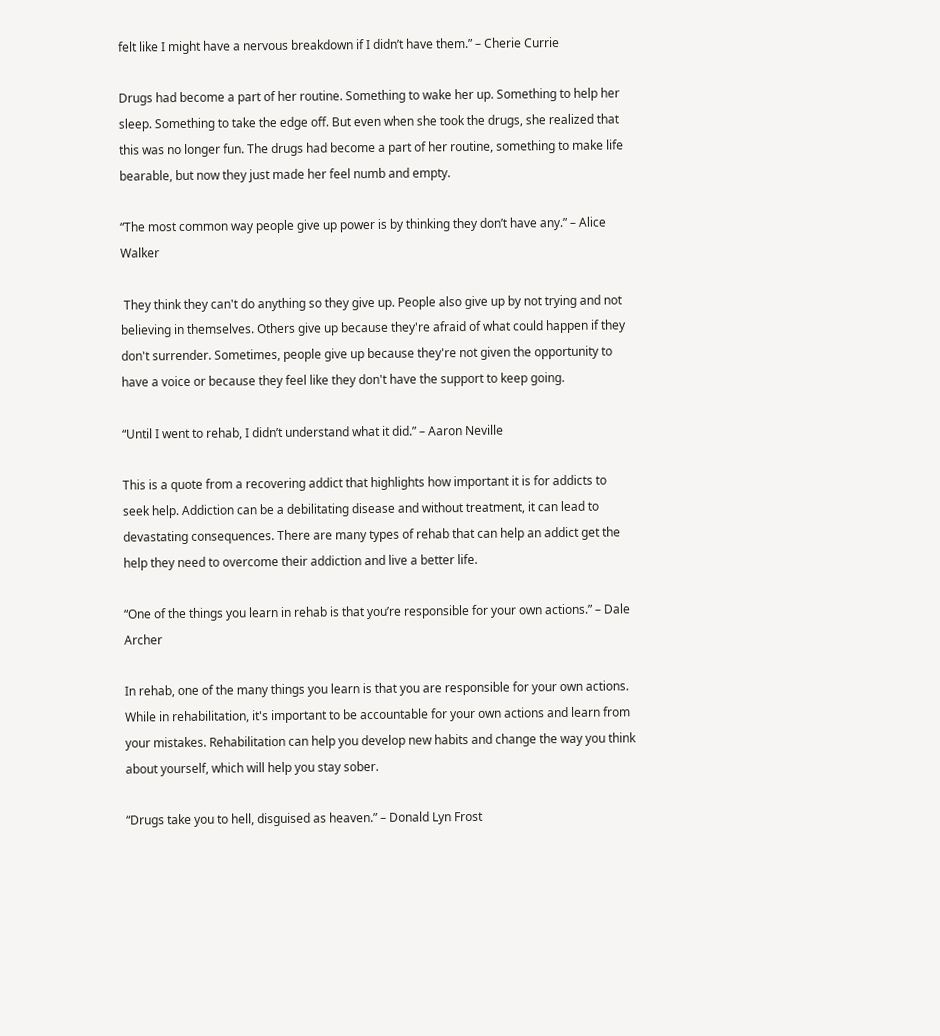felt like I might have a nervous breakdown if I didn’t have them.” – Cherie Currie

Drugs had become a part of her routine. Something to wake her up. Something to help her sleep. Something to take the edge off. But even when she took the drugs, she realized that this was no longer fun. The drugs had become a part of her routine, something to make life bearable, but now they just made her feel numb and empty.

“The most common way people give up power is by thinking they don’t have any.” – Alice Walker

 They think they can't do anything so they give up. People also give up by not trying and not believing in themselves. Others give up because they're afraid of what could happen if they don't surrender. Sometimes, people give up because they're not given the opportunity to have a voice or because they feel like they don't have the support to keep going.

“Until I went to rehab, I didn’t understand what it did.” – Aaron Neville

This is a quote from a recovering addict that highlights how important it is for addicts to seek help. Addiction can be a debilitating disease and without treatment, it can lead to devastating consequences. There are many types of rehab that can help an addict get the help they need to overcome their addiction and live a better life.

“One of the things you learn in rehab is that you’re responsible for your own actions.” – Dale Archer

In rehab, one of the many things you learn is that you are responsible for your own actions. While in rehabilitation, it's important to be accountable for your own actions and learn from your mistakes. Rehabilitation can help you develop new habits and change the way you think about yourself, which will help you stay sober.

“Drugs take you to hell, disguised as heaven.” – Donald Lyn Frost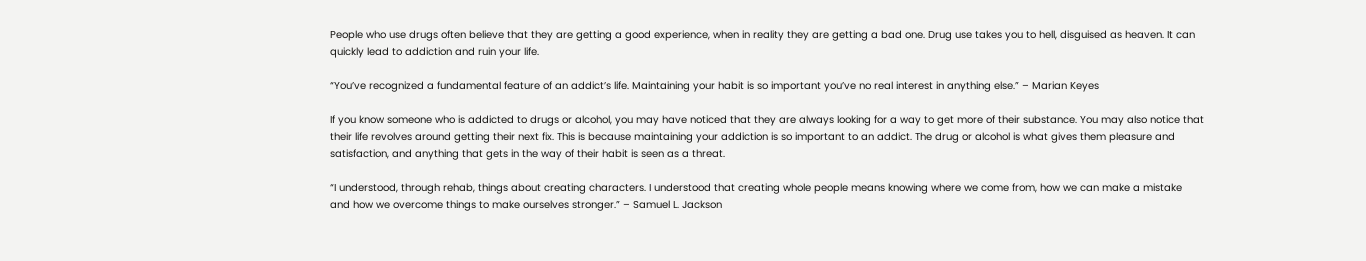People who use drugs often believe that they are getting a good experience, when in reality they are getting a bad one. Drug use takes you to hell, disguised as heaven. It can quickly lead to addiction and ruin your life.

“You’ve recognized a fundamental feature of an addict’s life. Maintaining your habit is so important you’ve no real interest in anything else.” – Marian Keyes

If you know someone who is addicted to drugs or alcohol, you may have noticed that they are always looking for a way to get more of their substance. You may also notice that their life revolves around getting their next fix. This is because maintaining your addiction is so important to an addict. The drug or alcohol is what gives them pleasure and satisfaction, and anything that gets in the way of their habit is seen as a threat.

“I understood, through rehab, things about creating characters. I understood that creating whole people means knowing where we come from, how we can make a mistake and how we overcome things to make ourselves stronger.” – Samuel L. Jackson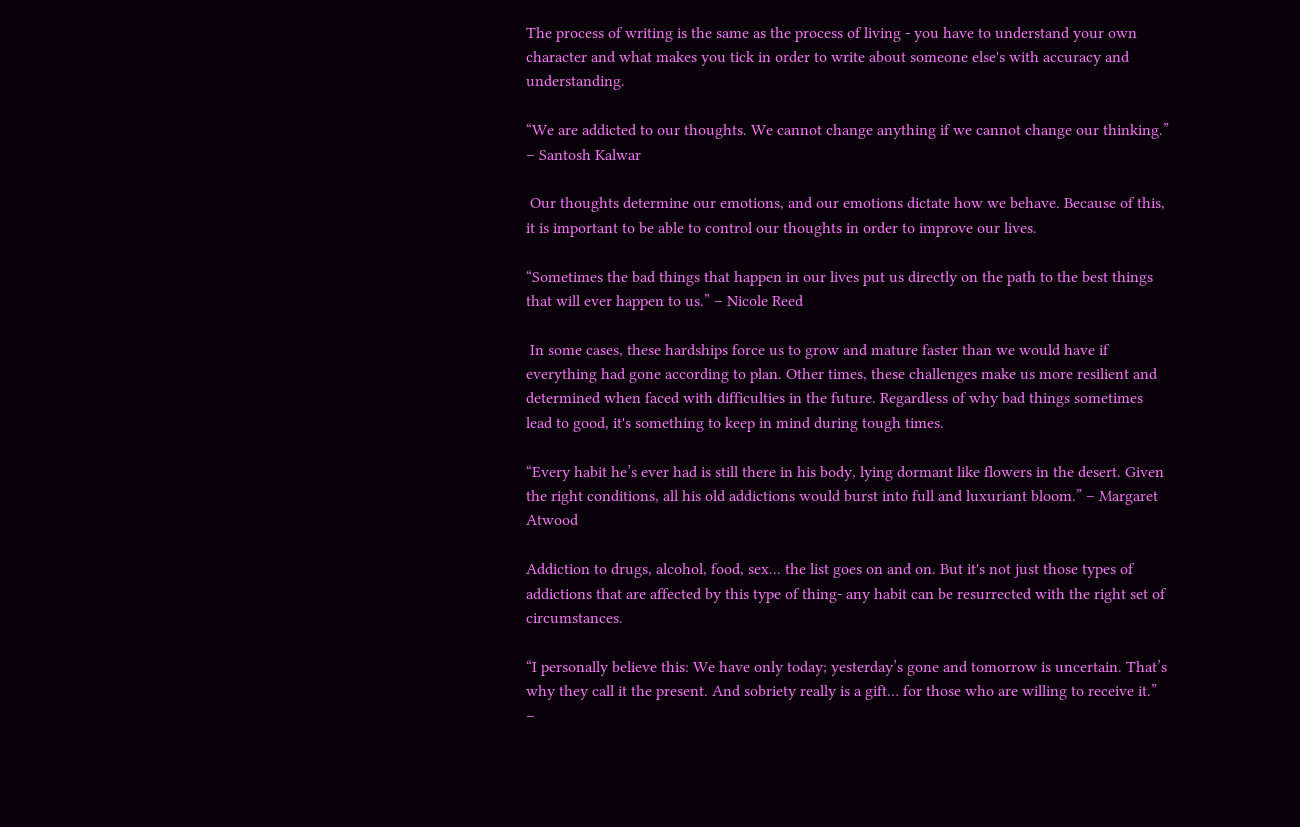The process of writing is the same as the process of living - you have to understand your own character and what makes you tick in order to write about someone else's with accuracy and understanding.

“We are addicted to our thoughts. We cannot change anything if we cannot change our thinking.” – Santosh Kalwar

 Our thoughts determine our emotions, and our emotions dictate how we behave. Because of this, it is important to be able to control our thoughts in order to improve our lives.

“Sometimes the bad things that happen in our lives put us directly on the path to the best things that will ever happen to us.” – Nicole Reed

 In some cases, these hardships force us to grow and mature faster than we would have if everything had gone according to plan. Other times, these challenges make us more resilient and determined when faced with difficulties in the future. Regardless of why bad things sometimes lead to good, it's something to keep in mind during tough times.

“Every habit he’s ever had is still there in his body, lying dormant like flowers in the desert. Given the right conditions, all his old addictions would burst into full and luxuriant bloom.” – Margaret Atwood

Addiction to drugs, alcohol, food, sex... the list goes on and on. But it's not just those types of addictions that are affected by this type of thing- any habit can be resurrected with the right set of circumstances.

“I personally believe this: We have only today; yesterday’s gone and tomorrow is uncertain. That’s why they call it the present. And sobriety really is a gift… for those who are willing to receive it.” –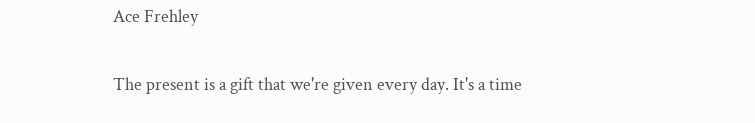Ace Frehley

The present is a gift that we're given every day. It's a time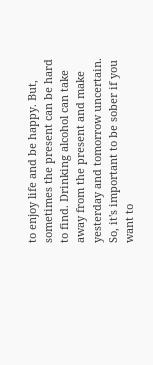to enjoy life and be happy. But, sometimes the present can be hard to find. Drinking alcohol can take away from the present and make yesterday and tomorrow uncertain. So, it's important to be sober if you want to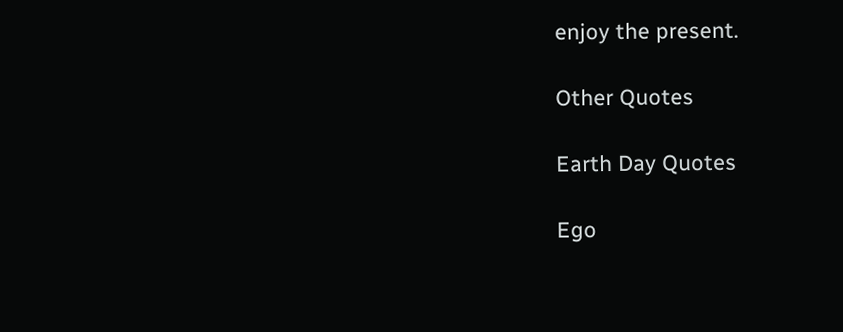enjoy the present.

Other Quotes

Earth Day Quotes

Ego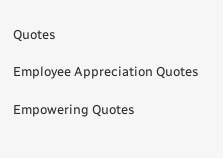Quotes

Employee Appreciation Quotes

Empowering Quotes